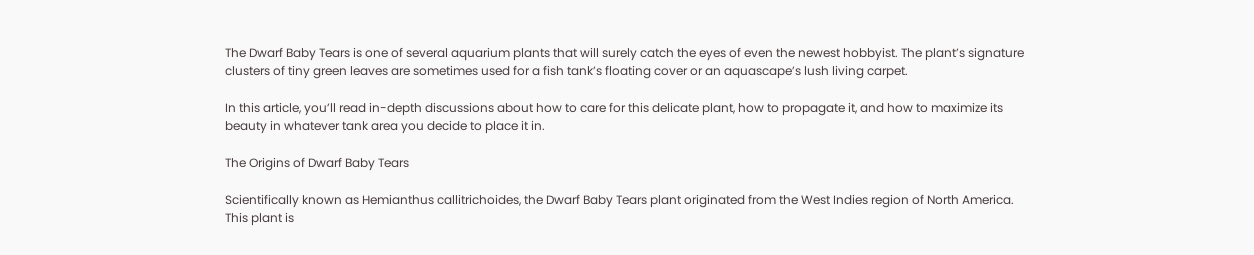The Dwarf Baby Tears is one of several aquarium plants that will surely catch the eyes of even the newest hobbyist. The plant’s signature clusters of tiny green leaves are sometimes used for a fish tank’s floating cover or an aquascape’s lush living carpet.

In this article, you’ll read in-depth discussions about how to care for this delicate plant, how to propagate it, and how to maximize its beauty in whatever tank area you decide to place it in.

The Origins of Dwarf Baby Tears

Scientifically known as Hemianthus callitrichoides, the Dwarf Baby Tears plant originated from the West Indies region of North America. This plant is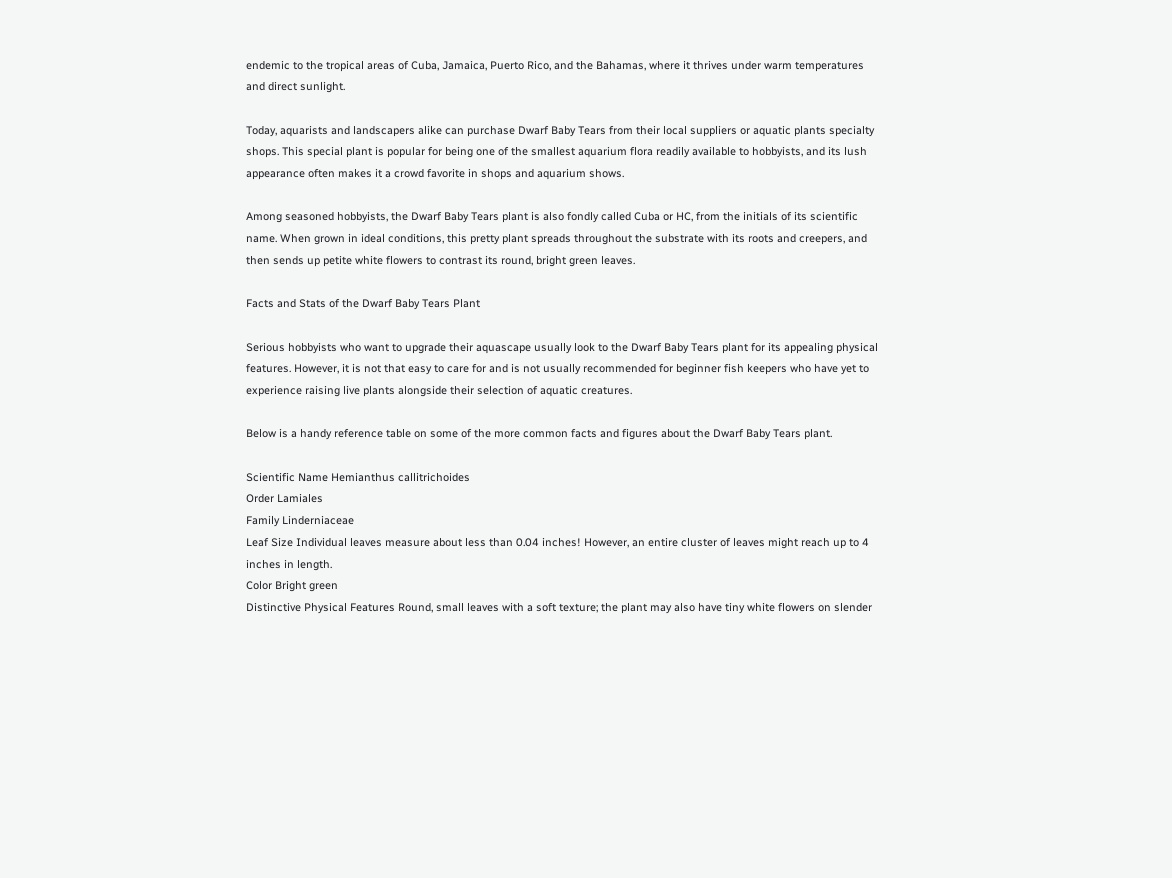endemic to the tropical areas of Cuba, Jamaica, Puerto Rico, and the Bahamas, where it thrives under warm temperatures and direct sunlight.

Today, aquarists and landscapers alike can purchase Dwarf Baby Tears from their local suppliers or aquatic plants specialty shops. This special plant is popular for being one of the smallest aquarium flora readily available to hobbyists, and its lush appearance often makes it a crowd favorite in shops and aquarium shows.

Among seasoned hobbyists, the Dwarf Baby Tears plant is also fondly called Cuba or HC, from the initials of its scientific name. When grown in ideal conditions, this pretty plant spreads throughout the substrate with its roots and creepers, and then sends up petite white flowers to contrast its round, bright green leaves.

Facts and Stats of the Dwarf Baby Tears Plant

Serious hobbyists who want to upgrade their aquascape usually look to the Dwarf Baby Tears plant for its appealing physical features. However, it is not that easy to care for and is not usually recommended for beginner fish keepers who have yet to experience raising live plants alongside their selection of aquatic creatures.

Below is a handy reference table on some of the more common facts and figures about the Dwarf Baby Tears plant.

Scientific Name Hemianthus callitrichoides
Order Lamiales
Family Linderniaceae
Leaf Size Individual leaves measure about less than 0.04 inches! However, an entire cluster of leaves might reach up to 4 inches in length.
Color Bright green
Distinctive Physical Features Round, small leaves with a soft texture; the plant may also have tiny white flowers on slender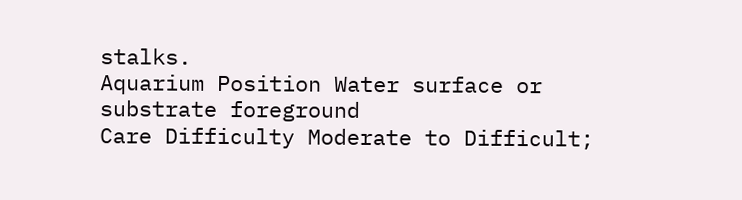stalks.
Aquarium Position Water surface or substrate foreground
Care Difficulty Moderate to Difficult;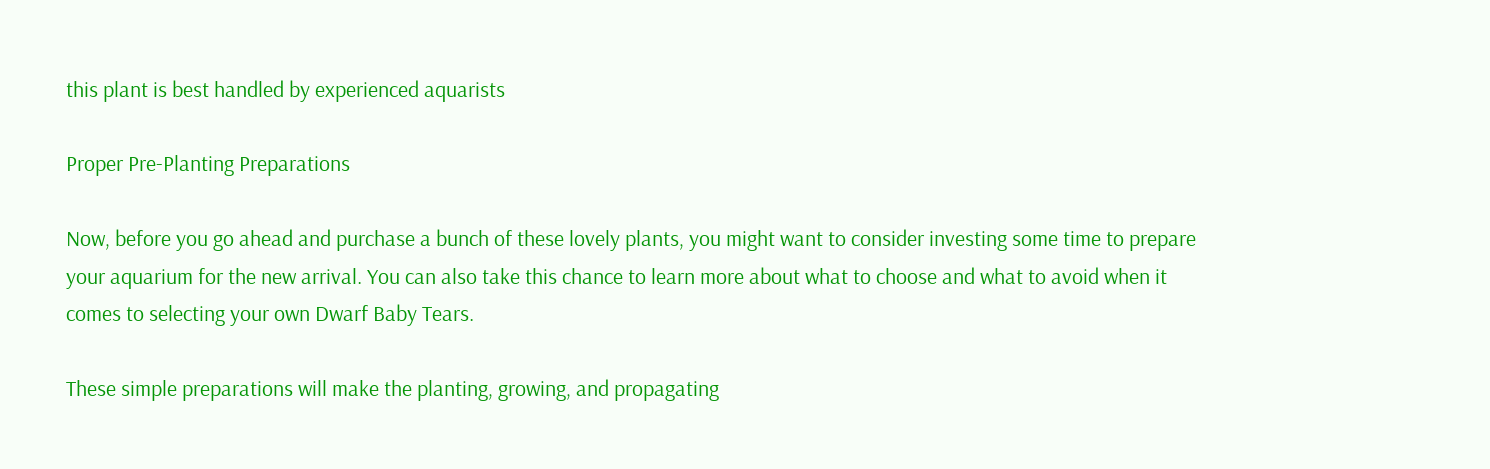this plant is best handled by experienced aquarists

Proper Pre-Planting Preparations

Now, before you go ahead and purchase a bunch of these lovely plants, you might want to consider investing some time to prepare your aquarium for the new arrival. You can also take this chance to learn more about what to choose and what to avoid when it comes to selecting your own Dwarf Baby Tears.

These simple preparations will make the planting, growing, and propagating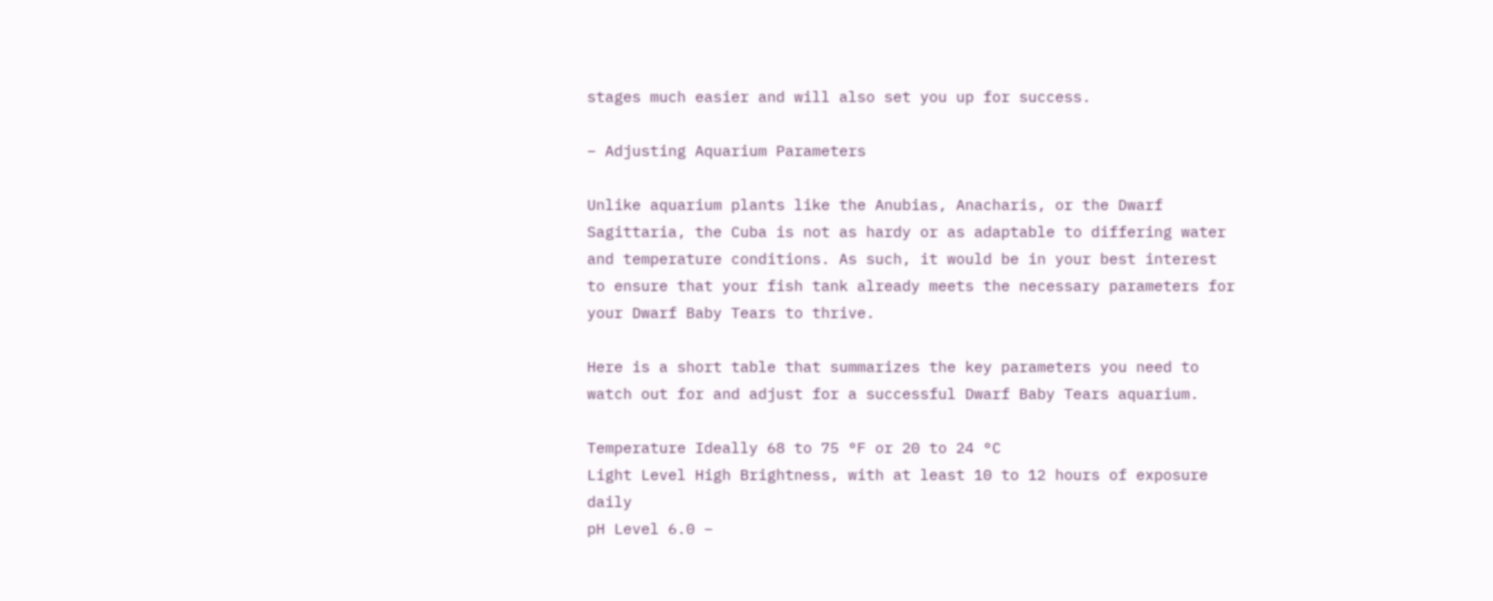stages much easier and will also set you up for success.

– Adjusting Aquarium Parameters

Unlike aquarium plants like the Anubias, Anacharis, or the Dwarf Sagittaria, the Cuba is not as hardy or as adaptable to differing water and temperature conditions. As such, it would be in your best interest to ensure that your fish tank already meets the necessary parameters for your Dwarf Baby Tears to thrive.

Here is a short table that summarizes the key parameters you need to watch out for and adjust for a successful Dwarf Baby Tears aquarium.

Temperature Ideally 68 to 75 °F or 20 to 24 °C
Light Level High Brightness, with at least 10 to 12 hours of exposure daily
pH Level 6.0 –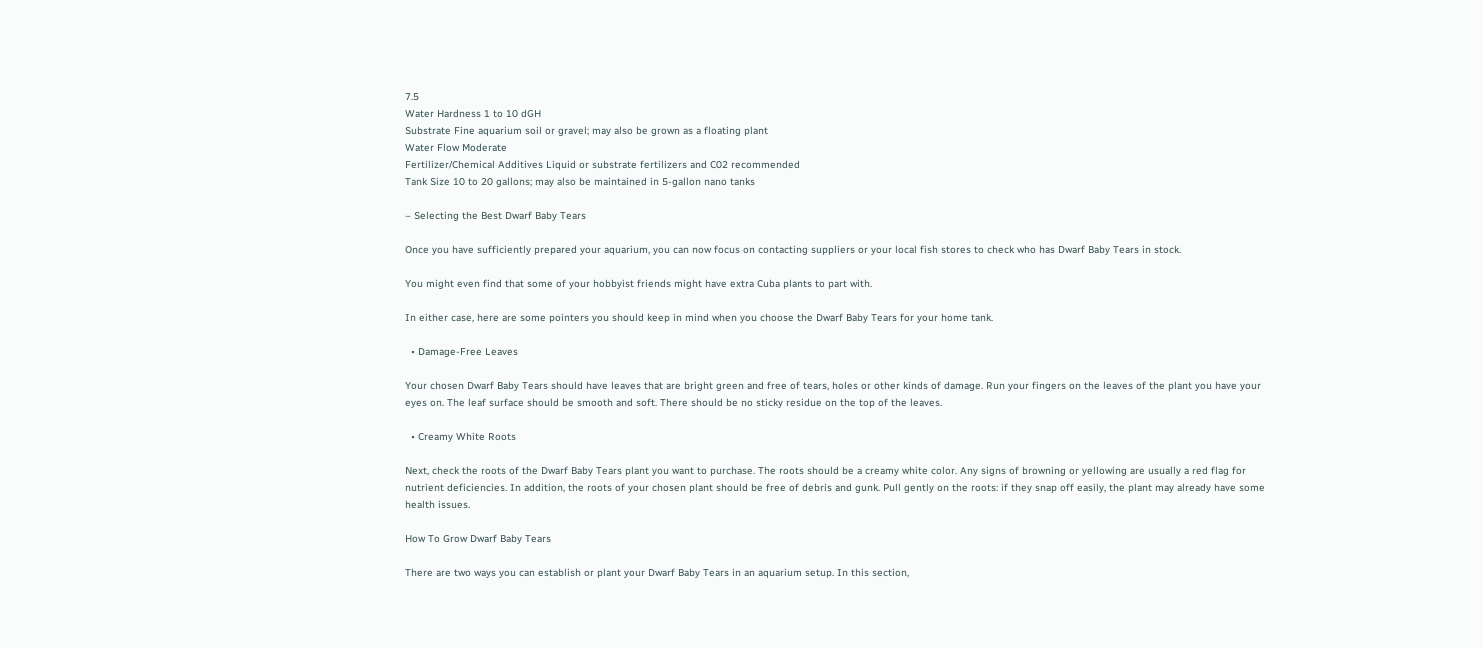7.5
Water Hardness 1 to 10 dGH
Substrate Fine aquarium soil or gravel; may also be grown as a floating plant
Water Flow Moderate
Fertilizer/Chemical Additives Liquid or substrate fertilizers and C02 recommended
Tank Size 10 to 20 gallons; may also be maintained in 5-gallon nano tanks

– Selecting the Best Dwarf Baby Tears

Once you have sufficiently prepared your aquarium, you can now focus on contacting suppliers or your local fish stores to check who has Dwarf Baby Tears in stock.

You might even find that some of your hobbyist friends might have extra Cuba plants to part with.

In either case, here are some pointers you should keep in mind when you choose the Dwarf Baby Tears for your home tank.

  • Damage-Free Leaves

Your chosen Dwarf Baby Tears should have leaves that are bright green and free of tears, holes or other kinds of damage. Run your fingers on the leaves of the plant you have your eyes on. The leaf surface should be smooth and soft. There should be no sticky residue on the top of the leaves.

  • Creamy White Roots

Next, check the roots of the Dwarf Baby Tears plant you want to purchase. The roots should be a creamy white color. Any signs of browning or yellowing are usually a red flag for nutrient deficiencies. In addition, the roots of your chosen plant should be free of debris and gunk. Pull gently on the roots: if they snap off easily, the plant may already have some health issues.

How To Grow Dwarf Baby Tears

There are two ways you can establish or plant your Dwarf Baby Tears in an aquarium setup. In this section,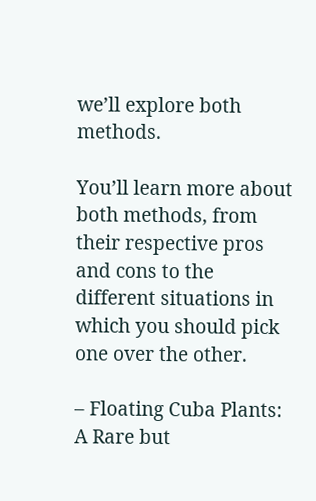we’ll explore both methods.

You’ll learn more about both methods, from their respective pros and cons to the different situations in which you should pick one over the other.

– Floating Cuba Plants: A Rare but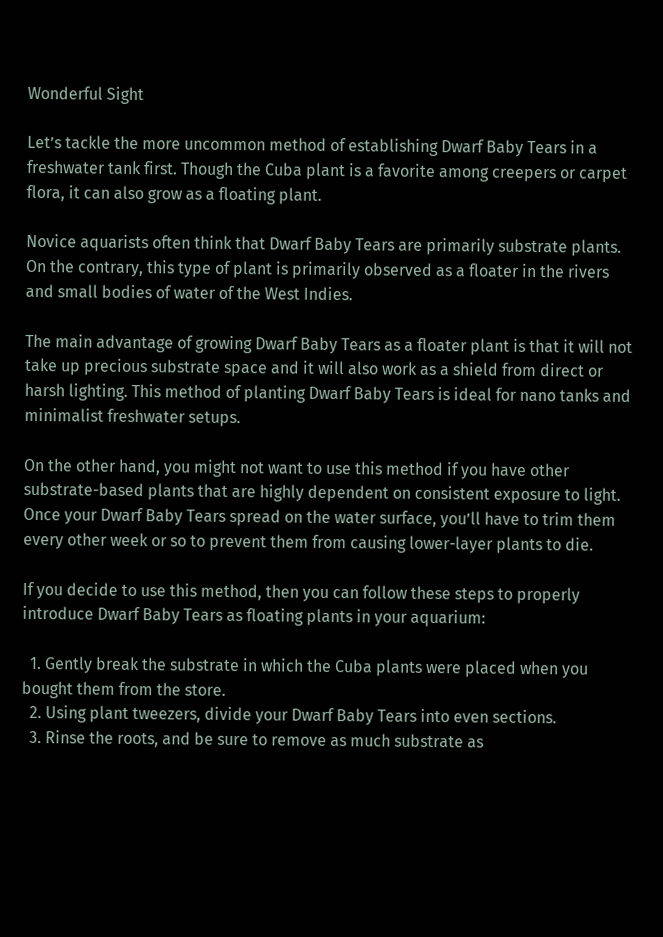Wonderful Sight

Let’s tackle the more uncommon method of establishing Dwarf Baby Tears in a freshwater tank first. Though the Cuba plant is a favorite among creepers or carpet flora, it can also grow as a floating plant.

Novice aquarists often think that Dwarf Baby Tears are primarily substrate plants. On the contrary, this type of plant is primarily observed as a floater in the rivers and small bodies of water of the West Indies.

The main advantage of growing Dwarf Baby Tears as a floater plant is that it will not take up precious substrate space and it will also work as a shield from direct or harsh lighting. This method of planting Dwarf Baby Tears is ideal for nano tanks and minimalist freshwater setups.

On the other hand, you might not want to use this method if you have other substrate-based plants that are highly dependent on consistent exposure to light. Once your Dwarf Baby Tears spread on the water surface, you’ll have to trim them every other week or so to prevent them from causing lower-layer plants to die.

If you decide to use this method, then you can follow these steps to properly introduce Dwarf Baby Tears as floating plants in your aquarium:

  1. Gently break the substrate in which the Cuba plants were placed when you bought them from the store.
  2. Using plant tweezers, divide your Dwarf Baby Tears into even sections.
  3. Rinse the roots, and be sure to remove as much substrate as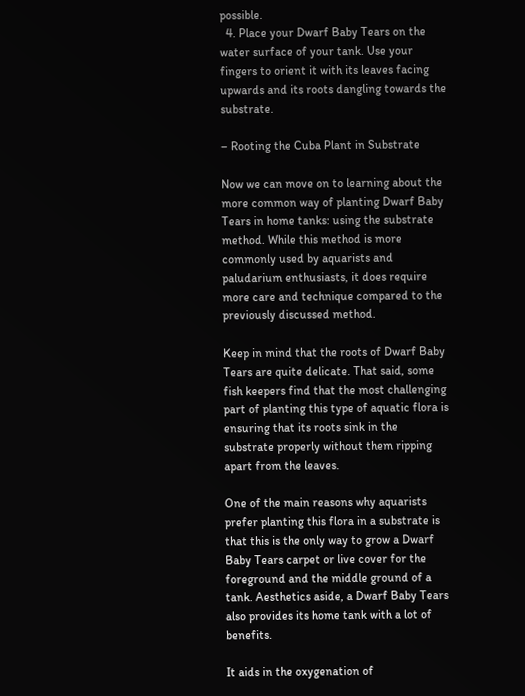possible.
  4. Place your Dwarf Baby Tears on the water surface of your tank. Use your fingers to orient it with its leaves facing upwards and its roots dangling towards the substrate.

– Rooting the Cuba Plant in Substrate

Now we can move on to learning about the more common way of planting Dwarf Baby Tears in home tanks: using the substrate method. While this method is more commonly used by aquarists and paludarium enthusiasts, it does require more care and technique compared to the previously discussed method.

Keep in mind that the roots of Dwarf Baby Tears are quite delicate. That said, some fish keepers find that the most challenging part of planting this type of aquatic flora is ensuring that its roots sink in the substrate properly without them ripping apart from the leaves.

One of the main reasons why aquarists prefer planting this flora in a substrate is that this is the only way to grow a Dwarf Baby Tears carpet or live cover for the foreground and the middle ground of a tank. Aesthetics aside, a Dwarf Baby Tears also provides its home tank with a lot of benefits.

It aids in the oxygenation of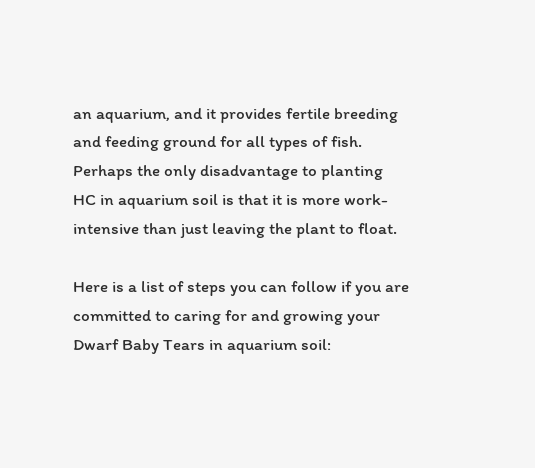an aquarium, and it provides fertile breeding and feeding ground for all types of fish. Perhaps the only disadvantage to planting HC in aquarium soil is that it is more work-intensive than just leaving the plant to float.

Here is a list of steps you can follow if you are committed to caring for and growing your Dwarf Baby Tears in aquarium soil: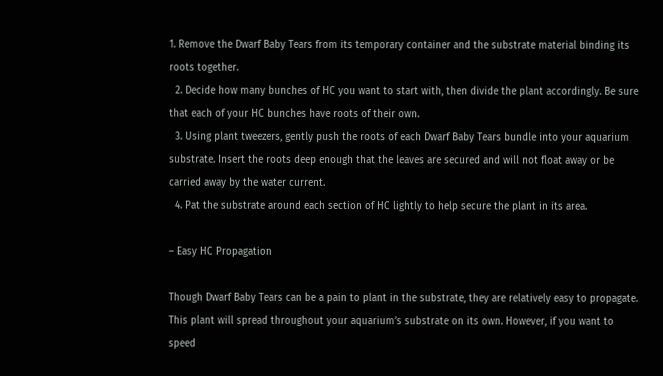1. Remove the Dwarf Baby Tears from its temporary container and the substrate material binding its roots together.
  2. Decide how many bunches of HC you want to start with, then divide the plant accordingly. Be sure that each of your HC bunches have roots of their own.
  3. Using plant tweezers, gently push the roots of each Dwarf Baby Tears bundle into your aquarium substrate. Insert the roots deep enough that the leaves are secured and will not float away or be carried away by the water current.
  4. Pat the substrate around each section of HC lightly to help secure the plant in its area.

– Easy HC Propagation

Though Dwarf Baby Tears can be a pain to plant in the substrate, they are relatively easy to propagate. This plant will spread throughout your aquarium’s substrate on its own. However, if you want to speed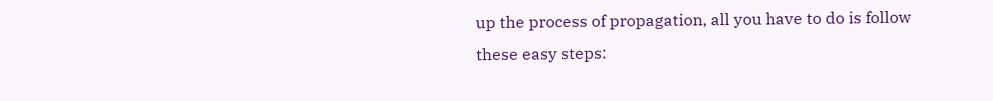up the process of propagation, all you have to do is follow these easy steps: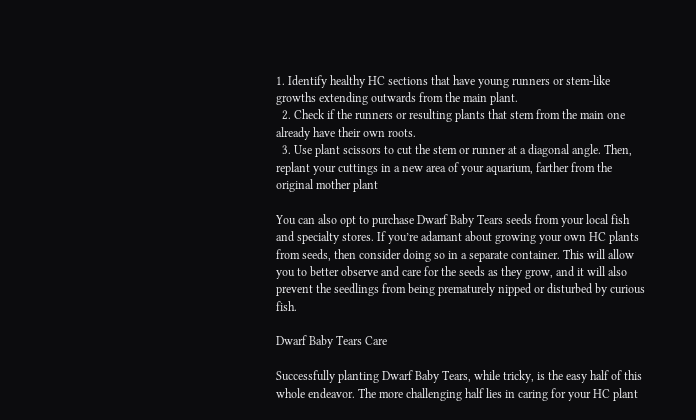1. Identify healthy HC sections that have young runners or stem-like growths extending outwards from the main plant.
  2. Check if the runners or resulting plants that stem from the main one already have their own roots.
  3. Use plant scissors to cut the stem or runner at a diagonal angle. Then, replant your cuttings in a new area of your aquarium, farther from the original mother plant

You can also opt to purchase Dwarf Baby Tears seeds from your local fish and specialty stores. If you’re adamant about growing your own HC plants from seeds, then consider doing so in a separate container. This will allow you to better observe and care for the seeds as they grow, and it will also prevent the seedlings from being prematurely nipped or disturbed by curious fish.

Dwarf Baby Tears Care

Successfully planting Dwarf Baby Tears, while tricky, is the easy half of this whole endeavor. The more challenging half lies in caring for your HC plant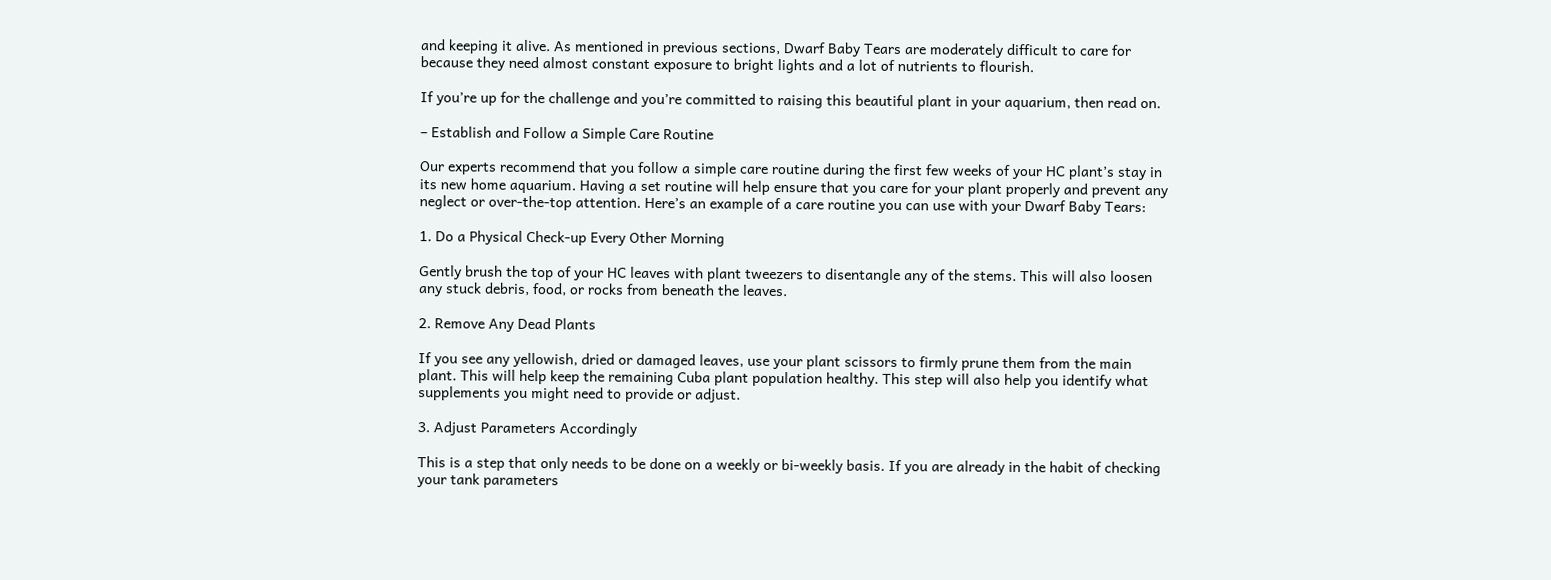and keeping it alive. As mentioned in previous sections, Dwarf Baby Tears are moderately difficult to care for because they need almost constant exposure to bright lights and a lot of nutrients to flourish.

If you’re up for the challenge and you’re committed to raising this beautiful plant in your aquarium, then read on.

– Establish and Follow a Simple Care Routine

Our experts recommend that you follow a simple care routine during the first few weeks of your HC plant’s stay in its new home aquarium. Having a set routine will help ensure that you care for your plant properly and prevent any neglect or over-the-top attention. Here’s an example of a care routine you can use with your Dwarf Baby Tears:

1. Do a Physical Check-up Every Other Morning

Gently brush the top of your HC leaves with plant tweezers to disentangle any of the stems. This will also loosen any stuck debris, food, or rocks from beneath the leaves.

2. Remove Any Dead Plants

If you see any yellowish, dried or damaged leaves, use your plant scissors to firmly prune them from the main plant. This will help keep the remaining Cuba plant population healthy. This step will also help you identify what supplements you might need to provide or adjust.

3. Adjust Parameters Accordingly

This is a step that only needs to be done on a weekly or bi-weekly basis. If you are already in the habit of checking your tank parameters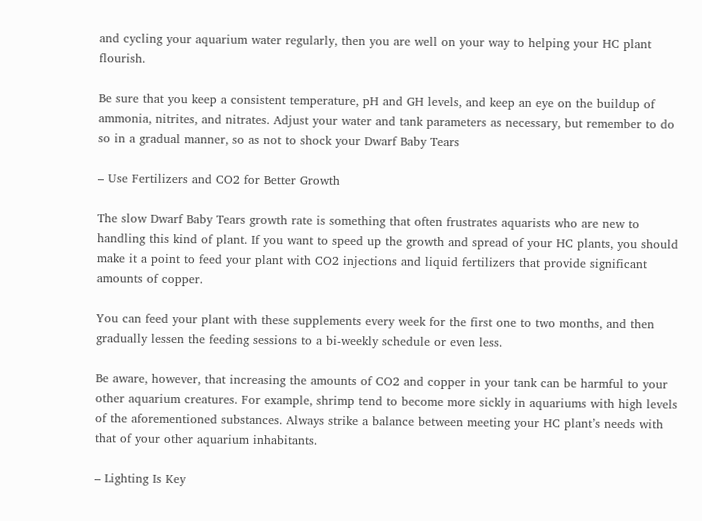and cycling your aquarium water regularly, then you are well on your way to helping your HC plant flourish.

Be sure that you keep a consistent temperature, pH and GH levels, and keep an eye on the buildup of ammonia, nitrites, and nitrates. Adjust your water and tank parameters as necessary, but remember to do so in a gradual manner, so as not to shock your Dwarf Baby Tears

– Use Fertilizers and CO2 for Better Growth

The slow Dwarf Baby Tears growth rate is something that often frustrates aquarists who are new to handling this kind of plant. If you want to speed up the growth and spread of your HC plants, you should make it a point to feed your plant with CO2 injections and liquid fertilizers that provide significant amounts of copper.

You can feed your plant with these supplements every week for the first one to two months, and then gradually lessen the feeding sessions to a bi-weekly schedule or even less.

Be aware, however, that increasing the amounts of CO2 and copper in your tank can be harmful to your other aquarium creatures. For example, shrimp tend to become more sickly in aquariums with high levels of the aforementioned substances. Always strike a balance between meeting your HC plant’s needs with that of your other aquarium inhabitants.

– Lighting Is Key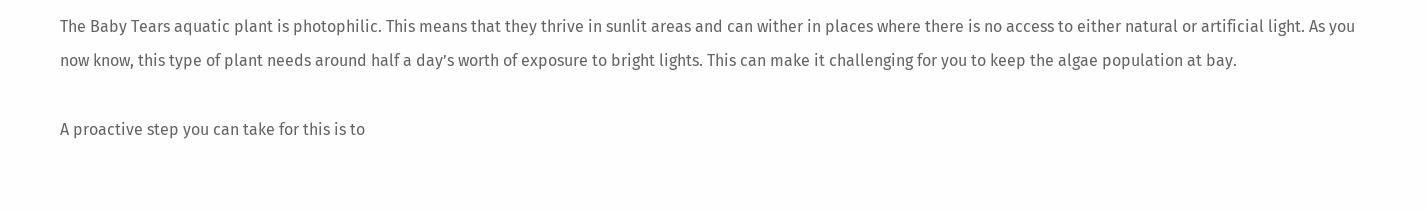The Baby Tears aquatic plant is photophilic. This means that they thrive in sunlit areas and can wither in places where there is no access to either natural or artificial light. As you now know, this type of plant needs around half a day’s worth of exposure to bright lights. This can make it challenging for you to keep the algae population at bay.

A proactive step you can take for this is to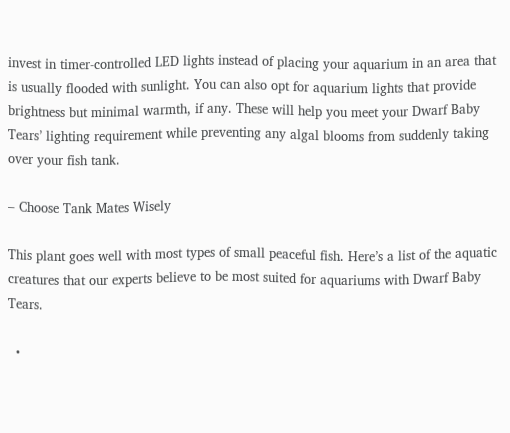invest in timer-controlled LED lights instead of placing your aquarium in an area that is usually flooded with sunlight. You can also opt for aquarium lights that provide brightness but minimal warmth, if any. These will help you meet your Dwarf Baby Tears’ lighting requirement while preventing any algal blooms from suddenly taking over your fish tank.

– Choose Tank Mates Wisely

This plant goes well with most types of small peaceful fish. Here’s a list of the aquatic creatures that our experts believe to be most suited for aquariums with Dwarf Baby Tears.

  •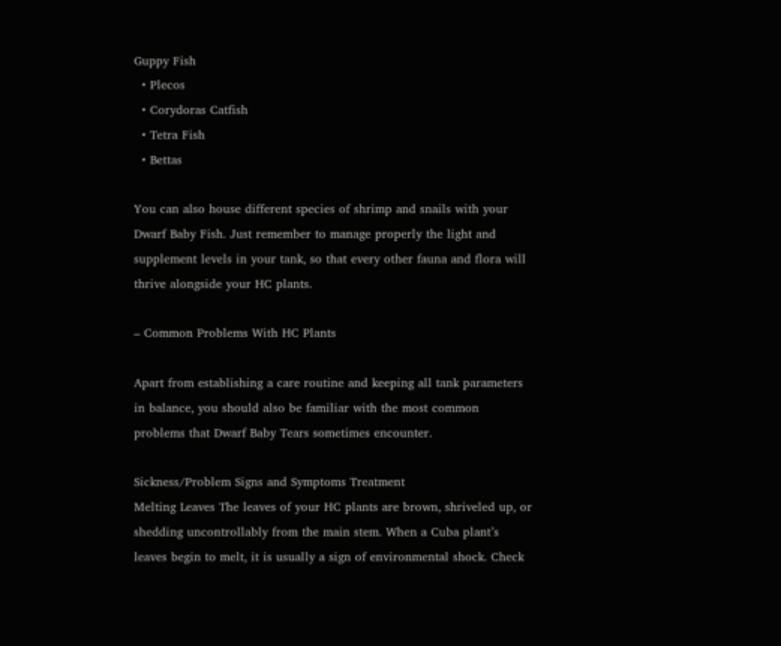Guppy Fish
  • Plecos
  • Corydoras Catfish
  • Tetra Fish
  • Bettas

You can also house different species of shrimp and snails with your Dwarf Baby Fish. Just remember to manage properly the light and supplement levels in your tank, so that every other fauna and flora will thrive alongside your HC plants.

– Common Problems With HC Plants

Apart from establishing a care routine and keeping all tank parameters in balance, you should also be familiar with the most common problems that Dwarf Baby Tears sometimes encounter.

Sickness/Problem Signs and Symptoms Treatment
Melting Leaves The leaves of your HC plants are brown, shriveled up, or shedding uncontrollably from the main stem. When a Cuba plant’s leaves begin to melt, it is usually a sign of environmental shock. Check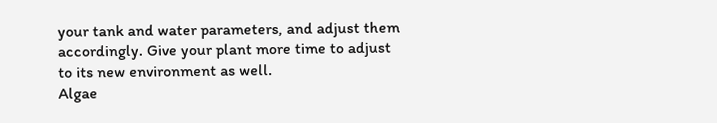your tank and water parameters, and adjust them accordingly. Give your plant more time to adjust to its new environment as well.
Algae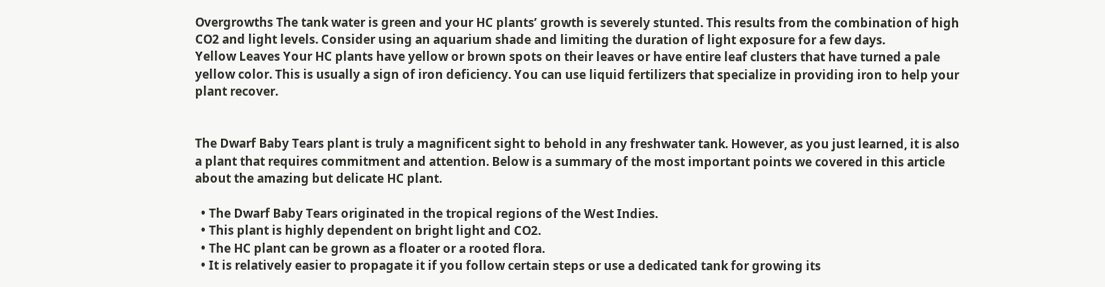Overgrowths The tank water is green and your HC plants’ growth is severely stunted. This results from the combination of high CO2 and light levels. Consider using an aquarium shade and limiting the duration of light exposure for a few days.
Yellow Leaves Your HC plants have yellow or brown spots on their leaves or have entire leaf clusters that have turned a pale yellow color. This is usually a sign of iron deficiency. You can use liquid fertilizers that specialize in providing iron to help your plant recover.


The Dwarf Baby Tears plant is truly a magnificent sight to behold in any freshwater tank. However, as you just learned, it is also a plant that requires commitment and attention. Below is a summary of the most important points we covered in this article about the amazing but delicate HC plant.

  • The Dwarf Baby Tears originated in the tropical regions of the West Indies.
  • This plant is highly dependent on bright light and CO2.
  • The HC plant can be grown as a floater or a rooted flora.
  • It is relatively easier to propagate it if you follow certain steps or use a dedicated tank for growing its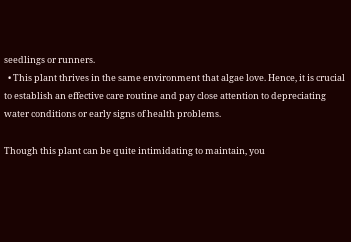seedlings or runners.
  • This plant thrives in the same environment that algae love. Hence, it is crucial to establish an effective care routine and pay close attention to depreciating water conditions or early signs of health problems.

Though this plant can be quite intimidating to maintain, you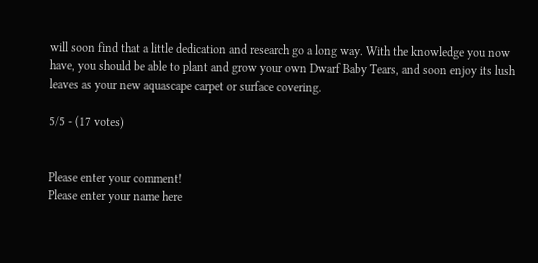will soon find that a little dedication and research go a long way. With the knowledge you now have, you should be able to plant and grow your own Dwarf Baby Tears, and soon enjoy its lush leaves as your new aquascape carpet or surface covering.

5/5 - (17 votes)


Please enter your comment!
Please enter your name here